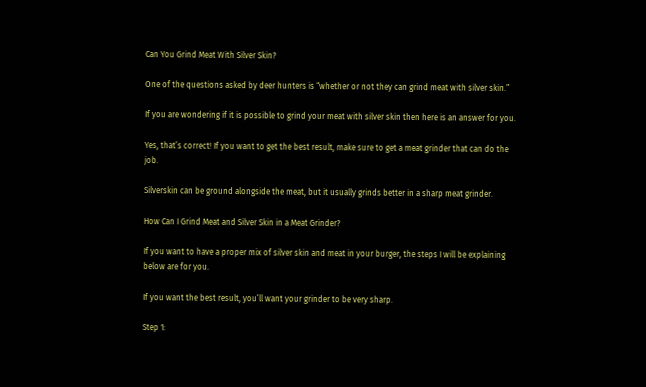Can You Grind Meat With Silver Skin?

One of the questions asked by deer hunters is “whether or not they can grind meat with silver skin.”

If you are wondering if it is possible to grind your meat with silver skin then here is an answer for you.

Yes, that’s correct! If you want to get the best result, make sure to get a meat grinder that can do the job.

Silverskin can be ground alongside the meat, but it usually grinds better in a sharp meat grinder.

How Can I Grind Meat and Silver Skin in a Meat Grinder?

If you want to have a proper mix of silver skin and meat in your burger, the steps I will be explaining below are for you.

If you want the best result, you’ll want your grinder to be very sharp.

Step 1: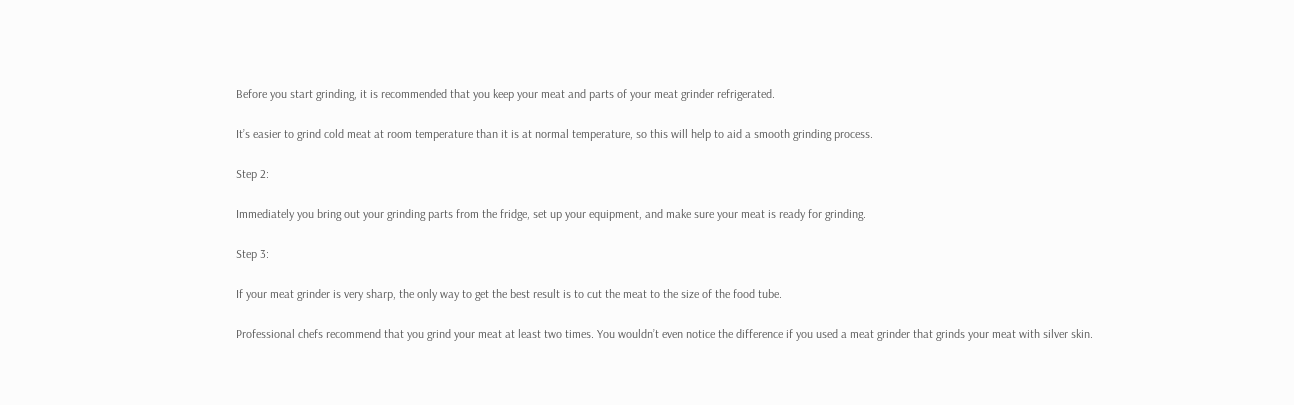Before you start grinding, it is recommended that you keep your meat and parts of your meat grinder refrigerated.

It’s easier to grind cold meat at room temperature than it is at normal temperature, so this will help to aid a smooth grinding process.

Step 2:

Immediately you bring out your grinding parts from the fridge, set up your equipment, and make sure your meat is ready for grinding.

Step 3:

If your meat grinder is very sharp, the only way to get the best result is to cut the meat to the size of the food tube.

Professional chefs recommend that you grind your meat at least two times. You wouldn’t even notice the difference if you used a meat grinder that grinds your meat with silver skin.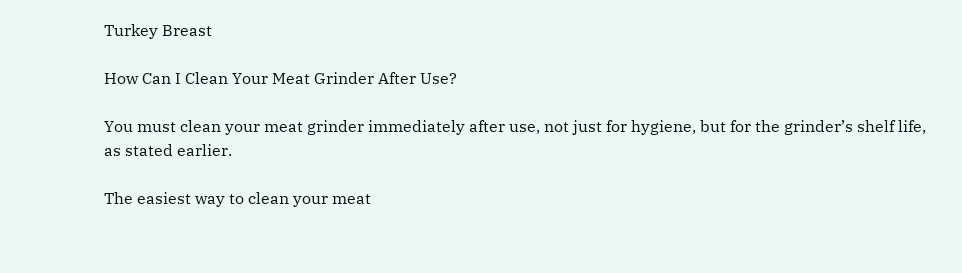Turkey Breast

How Can I Clean Your Meat Grinder After Use?

You must clean your meat grinder immediately after use, not just for hygiene, but for the grinder’s shelf life, as stated earlier.

The easiest way to clean your meat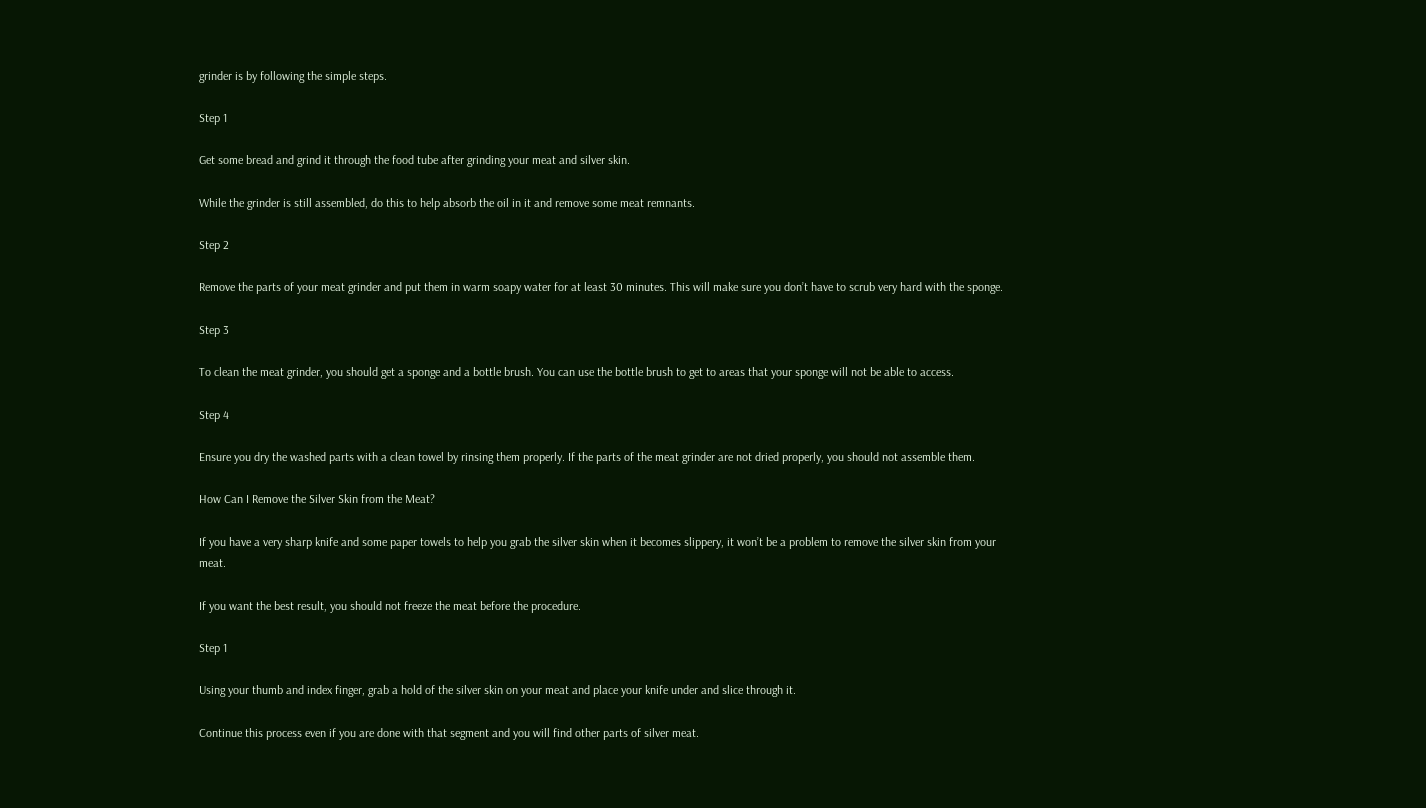grinder is by following the simple steps.

Step 1

Get some bread and grind it through the food tube after grinding your meat and silver skin.

While the grinder is still assembled, do this to help absorb the oil in it and remove some meat remnants.

Step 2

Remove the parts of your meat grinder and put them in warm soapy water for at least 30 minutes. This will make sure you don’t have to scrub very hard with the sponge.

Step 3

To clean the meat grinder, you should get a sponge and a bottle brush. You can use the bottle brush to get to areas that your sponge will not be able to access.

Step 4

Ensure you dry the washed parts with a clean towel by rinsing them properly. If the parts of the meat grinder are not dried properly, you should not assemble them.

How Can I Remove the Silver Skin from the Meat?

If you have a very sharp knife and some paper towels to help you grab the silver skin when it becomes slippery, it won’t be a problem to remove the silver skin from your meat.

If you want the best result, you should not freeze the meat before the procedure.

Step 1

Using your thumb and index finger, grab a hold of the silver skin on your meat and place your knife under and slice through it.

Continue this process even if you are done with that segment and you will find other parts of silver meat.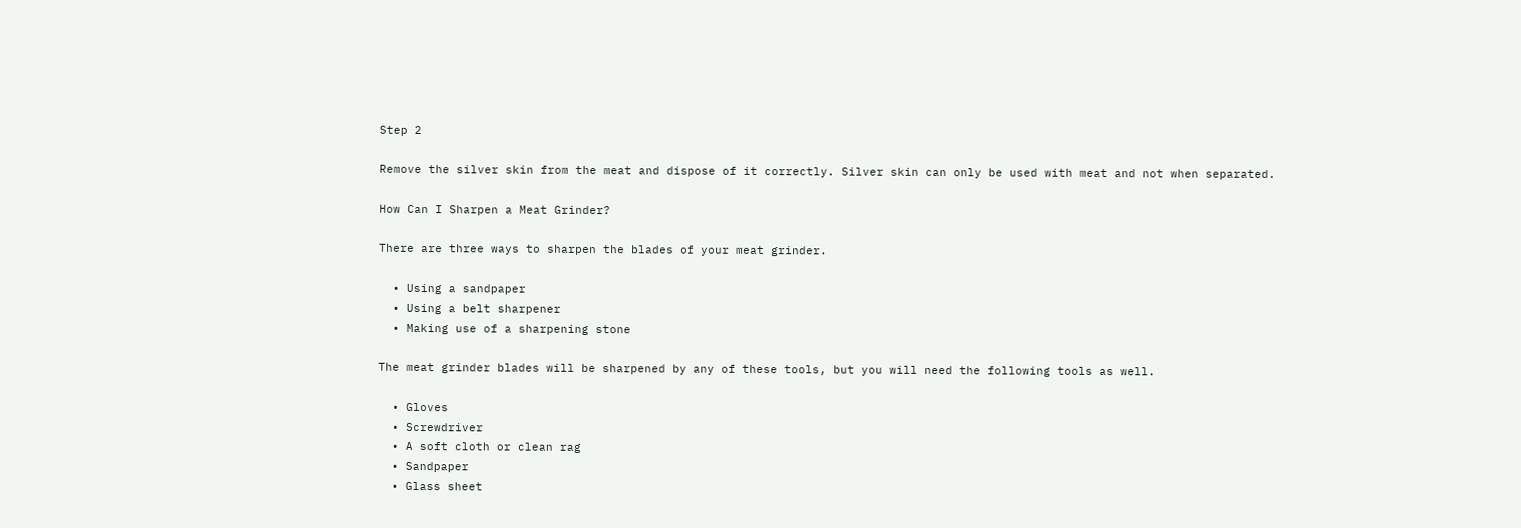Step 2

Remove the silver skin from the meat and dispose of it correctly. Silver skin can only be used with meat and not when separated.

How Can I Sharpen a Meat Grinder?

There are three ways to sharpen the blades of your meat grinder.

  • Using a sandpaper
  • Using a belt sharpener
  • Making use of a sharpening stone

The meat grinder blades will be sharpened by any of these tools, but you will need the following tools as well.

  • Gloves
  • Screwdriver
  • A soft cloth or clean rag
  • Sandpaper
  • Glass sheet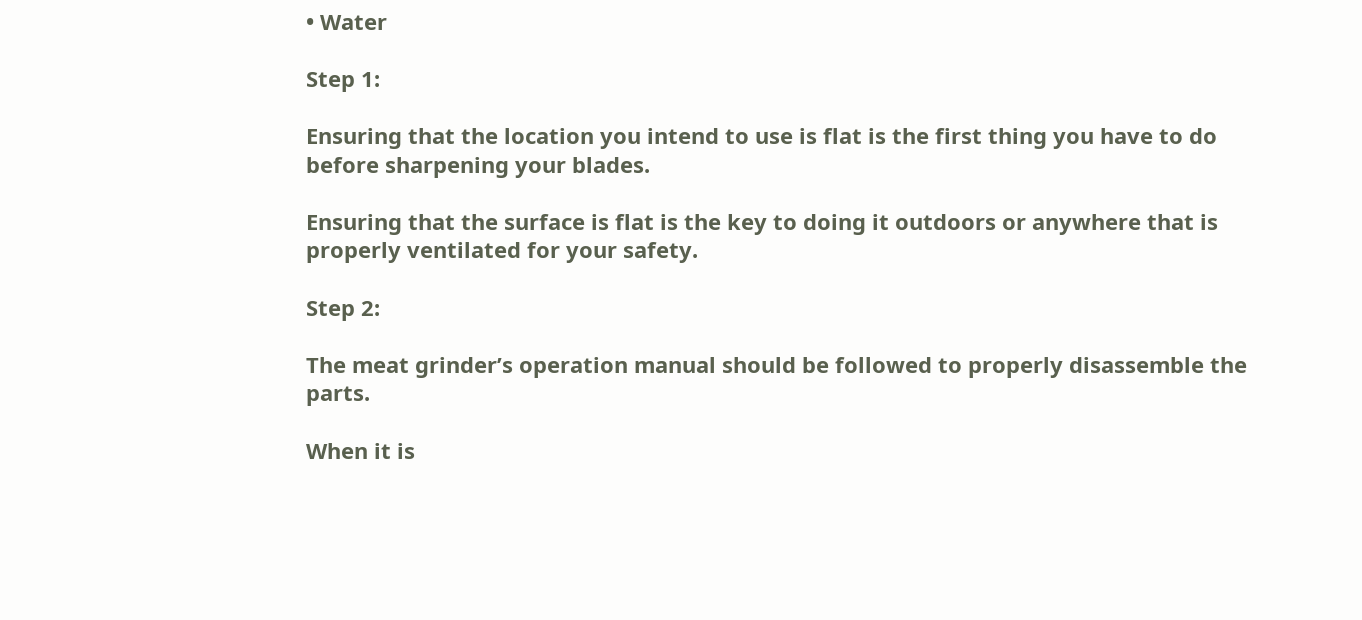• Water

Step 1:

Ensuring that the location you intend to use is flat is the first thing you have to do before sharpening your blades.

Ensuring that the surface is flat is the key to doing it outdoors or anywhere that is properly ventilated for your safety.

Step 2:

The meat grinder’s operation manual should be followed to properly disassemble the parts.

When it is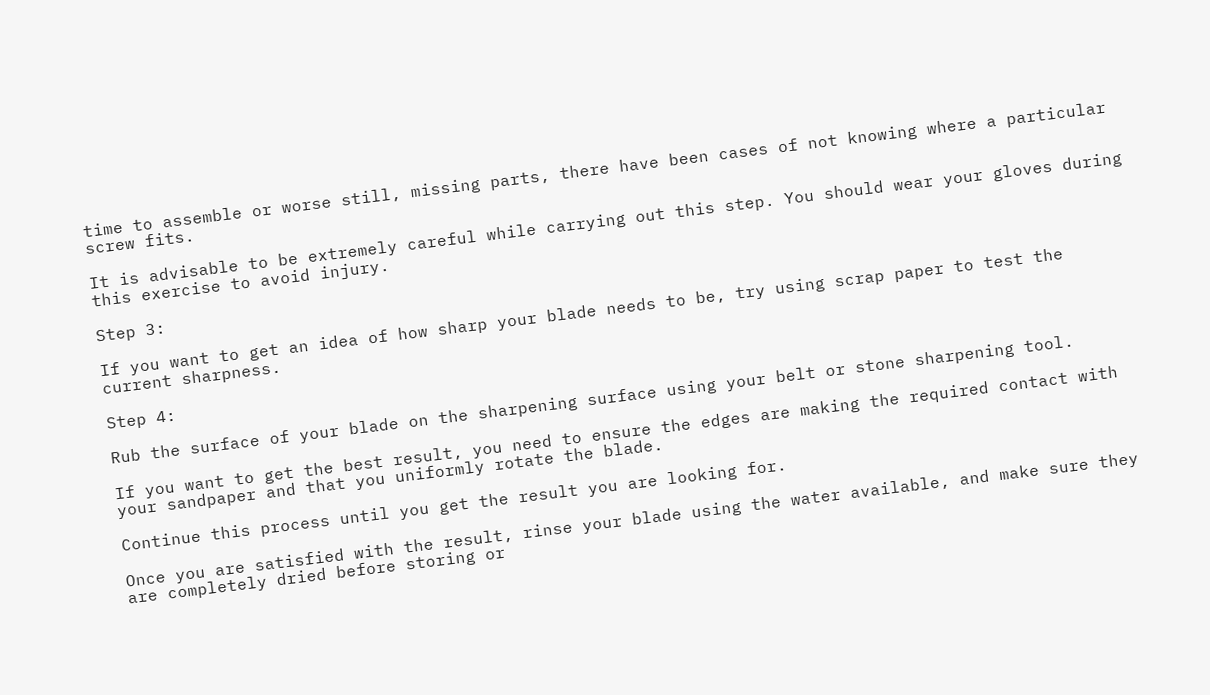time to assemble or worse still, missing parts, there have been cases of not knowing where a particular screw fits.

It is advisable to be extremely careful while carrying out this step. You should wear your gloves during this exercise to avoid injury.

Step 3:

If you want to get an idea of how sharp your blade needs to be, try using scrap paper to test the current sharpness.

Step 4:

Rub the surface of your blade on the sharpening surface using your belt or stone sharpening tool.

If you want to get the best result, you need to ensure the edges are making the required contact with your sandpaper and that you uniformly rotate the blade.

Continue this process until you get the result you are looking for.

Once you are satisfied with the result, rinse your blade using the water available, and make sure they are completely dried before storing or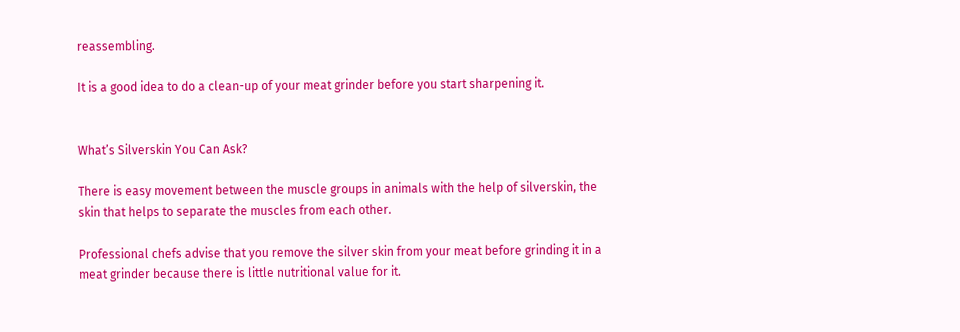reassembling.

It is a good idea to do a clean-up of your meat grinder before you start sharpening it.


What’s Silverskin You Can Ask?

There is easy movement between the muscle groups in animals with the help of silverskin, the skin that helps to separate the muscles from each other.

Professional chefs advise that you remove the silver skin from your meat before grinding it in a meat grinder because there is little nutritional value for it.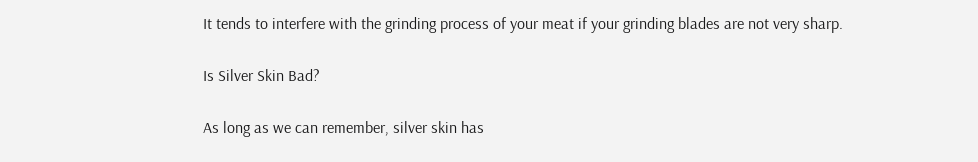It tends to interfere with the grinding process of your meat if your grinding blades are not very sharp.

Is Silver Skin Bad?

As long as we can remember, silver skin has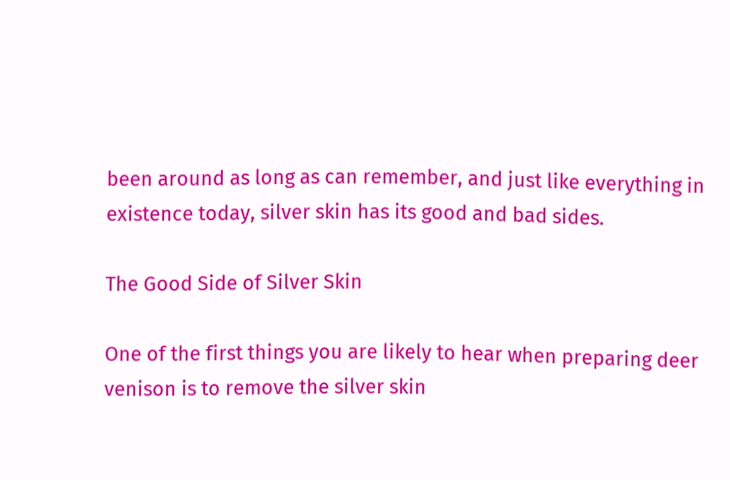been around as long as can remember, and just like everything in existence today, silver skin has its good and bad sides.

The Good Side of Silver Skin

One of the first things you are likely to hear when preparing deer venison is to remove the silver skin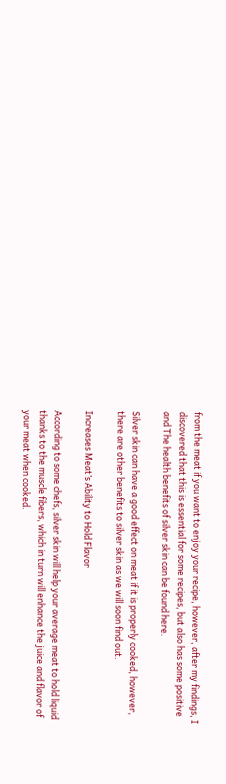from the meat if you want to enjoy your recipe, however, after my findings, I discovered that this is essential for some recipes, but also has some positive and The health benefits of silver skin can be found here.

Silver skin can have a good effect on meat if it is properly cooked, however, there are other benefits to silver skin as we will soon find out.

Increases Meat’s Ability to Hold Flavor

According to some chefs, silver skin will help your average meat to hold liquid thanks to the muscle fibers, which in turn will enhance the juice and flavor of your meat when cooked.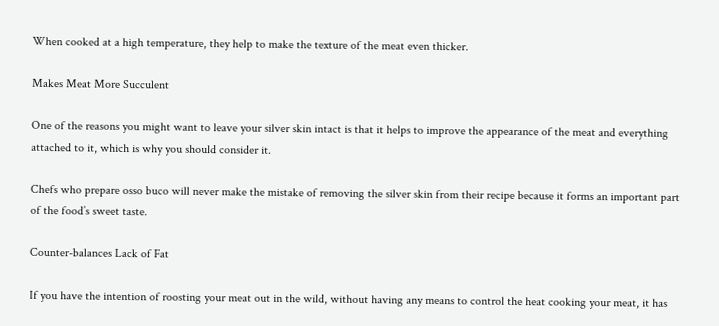When cooked at a high temperature, they help to make the texture of the meat even thicker.

Makes Meat More Succulent

One of the reasons you might want to leave your silver skin intact is that it helps to improve the appearance of the meat and everything attached to it, which is why you should consider it.

Chefs who prepare osso buco will never make the mistake of removing the silver skin from their recipe because it forms an important part of the food’s sweet taste.

Counter-balances Lack of Fat

If you have the intention of roosting your meat out in the wild, without having any means to control the heat cooking your meat, it has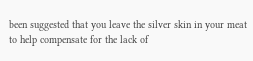been suggested that you leave the silver skin in your meat to help compensate for the lack of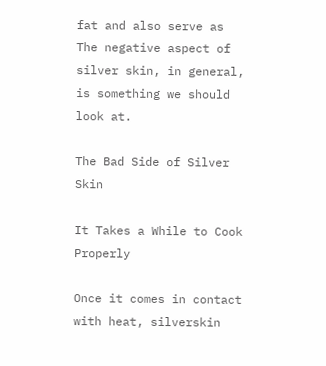fat and also serve as The negative aspect of silver skin, in general, is something we should look at.

The Bad Side of Silver Skin

It Takes a While to Cook Properly

Once it comes in contact with heat, silverskin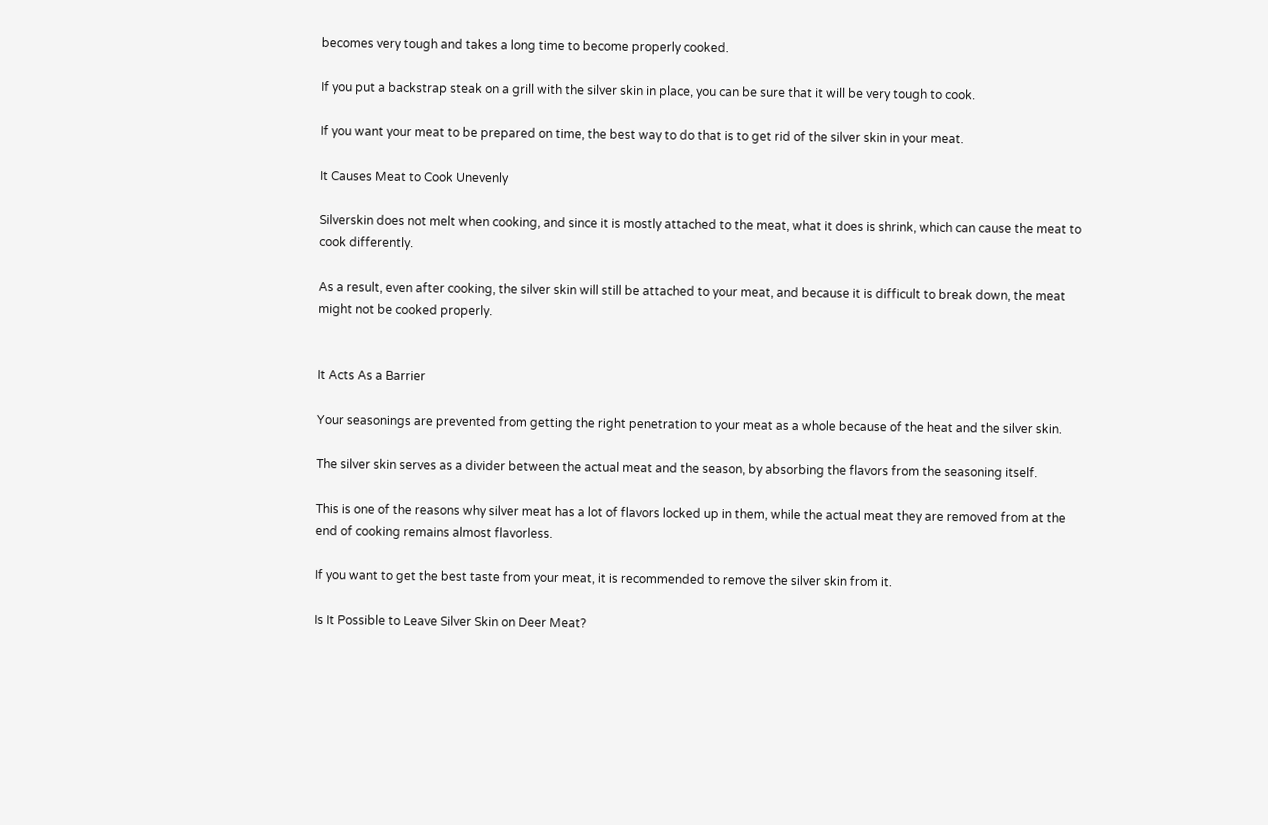becomes very tough and takes a long time to become properly cooked.

If you put a backstrap steak on a grill with the silver skin in place, you can be sure that it will be very tough to cook.

If you want your meat to be prepared on time, the best way to do that is to get rid of the silver skin in your meat.

It Causes Meat to Cook Unevenly

Silverskin does not melt when cooking, and since it is mostly attached to the meat, what it does is shrink, which can cause the meat to cook differently.

As a result, even after cooking, the silver skin will still be attached to your meat, and because it is difficult to break down, the meat might not be cooked properly.


It Acts As a Barrier

Your seasonings are prevented from getting the right penetration to your meat as a whole because of the heat and the silver skin.

The silver skin serves as a divider between the actual meat and the season, by absorbing the flavors from the seasoning itself.

This is one of the reasons why silver meat has a lot of flavors locked up in them, while the actual meat they are removed from at the end of cooking remains almost flavorless.

If you want to get the best taste from your meat, it is recommended to remove the silver skin from it.

Is It Possible to Leave Silver Skin on Deer Meat?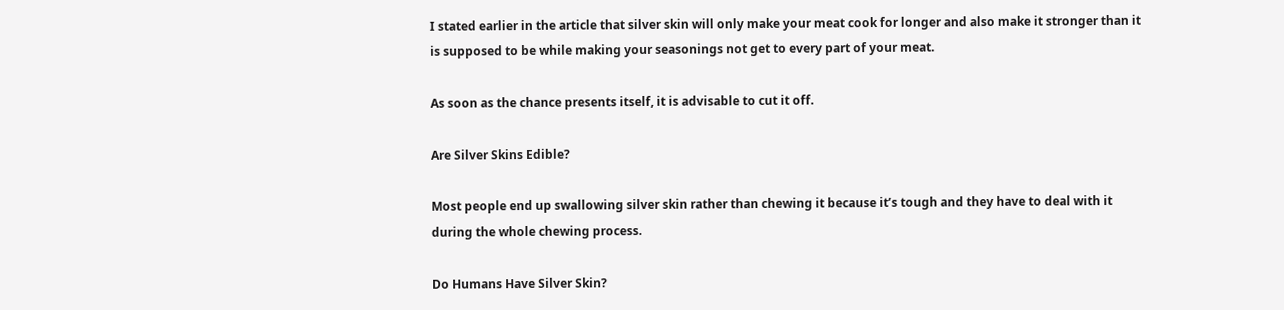I stated earlier in the article that silver skin will only make your meat cook for longer and also make it stronger than it is supposed to be while making your seasonings not get to every part of your meat.

As soon as the chance presents itself, it is advisable to cut it off.

Are Silver Skins Edible?

Most people end up swallowing silver skin rather than chewing it because it’s tough and they have to deal with it during the whole chewing process.

Do Humans Have Silver Skin?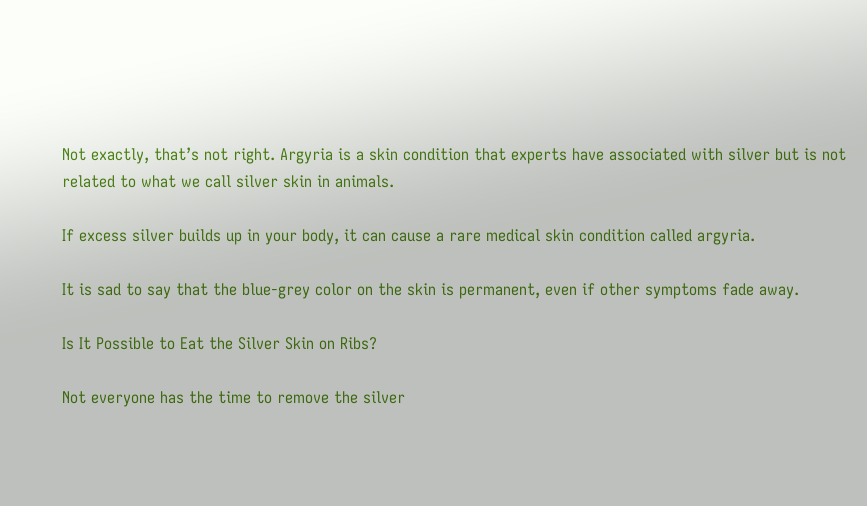Not exactly, that’s not right. Argyria is a skin condition that experts have associated with silver but is not related to what we call silver skin in animals.

If excess silver builds up in your body, it can cause a rare medical skin condition called argyria.

It is sad to say that the blue-grey color on the skin is permanent, even if other symptoms fade away.

Is It Possible to Eat the Silver Skin on Ribs?

Not everyone has the time to remove the silver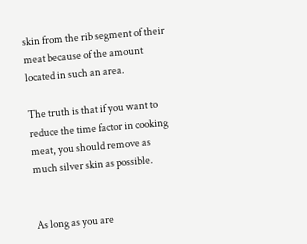skin from the rib segment of their meat because of the amount located in such an area.

The truth is that if you want to reduce the time factor in cooking meat, you should remove as much silver skin as possible.


As long as you are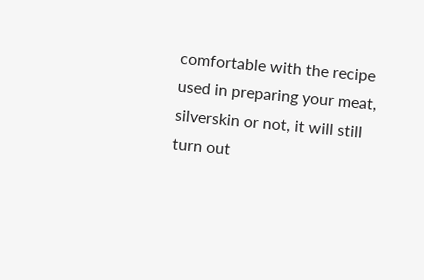comfortable with the recipe used in preparing your meat, silverskin or not, it will still turn out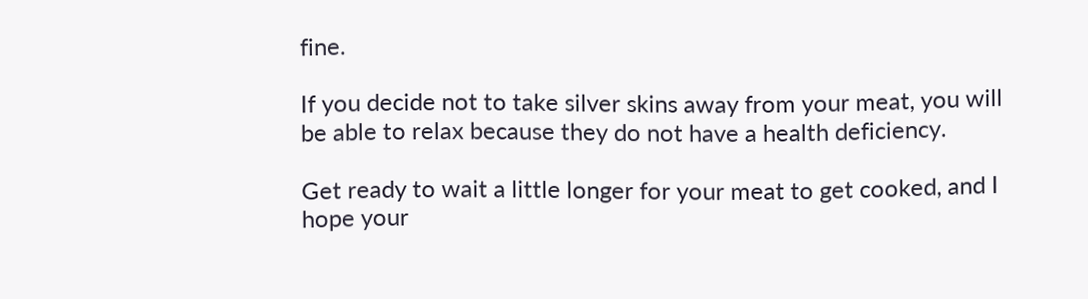fine.

If you decide not to take silver skins away from your meat, you will be able to relax because they do not have a health deficiency.

Get ready to wait a little longer for your meat to get cooked, and I hope your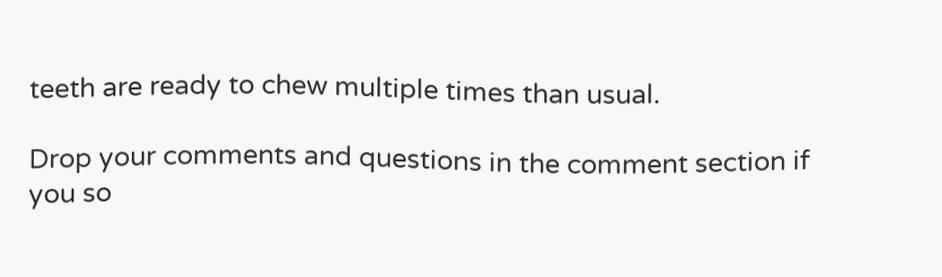teeth are ready to chew multiple times than usual.

Drop your comments and questions in the comment section if you so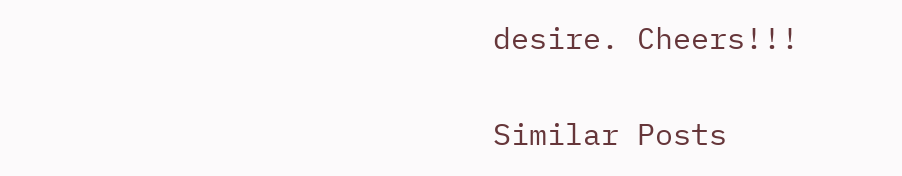desire. Cheers!!!

Similar Posts